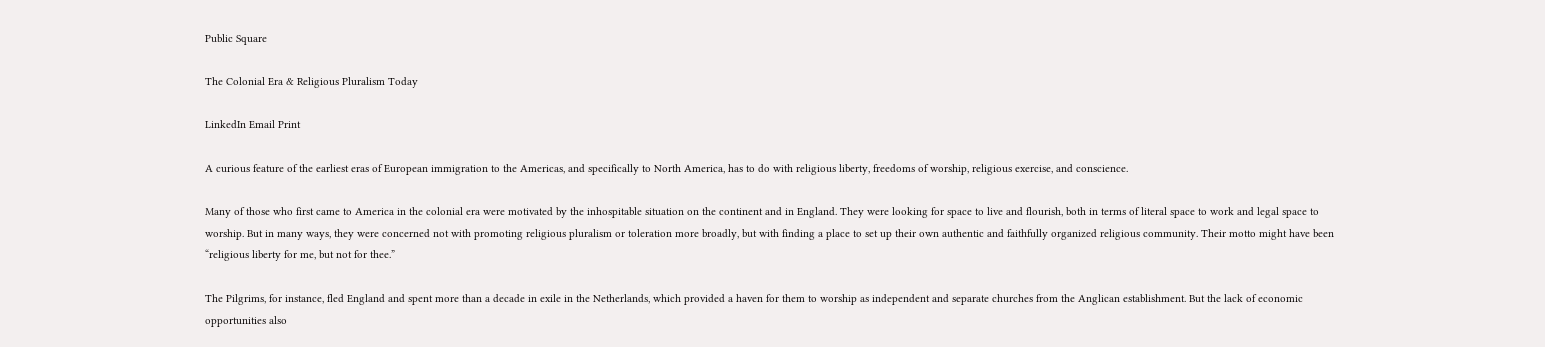Public Square

The Colonial Era & Religious Pluralism Today

LinkedIn Email Print

A curious feature of the earliest eras of European immigration to the Americas, and specifically to North America, has to do with religious liberty, freedoms of worship, religious exercise, and conscience.

Many of those who first came to America in the colonial era were motivated by the inhospitable situation on the continent and in England. They were looking for space to live and flourish, both in terms of literal space to work and legal space to worship. But in many ways, they were concerned not with promoting religious pluralism or toleration more broadly, but with finding a place to set up their own authentic and faithfully organized religious community. Their motto might have been “religious liberty for me, but not for thee.”

The Pilgrims, for instance, fled England and spent more than a decade in exile in the Netherlands, which provided a haven for them to worship as independent and separate churches from the Anglican establishment. But the lack of economic opportunities also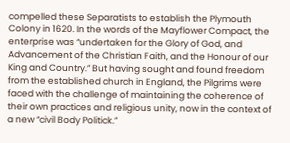compelled these Separatists to establish the Plymouth Colony in 1620. In the words of the Mayflower Compact, the enterprise was “undertaken for the Glory of God, and Advancement of the Christian Faith, and the Honour of our King and Country.” But having sought and found freedom from the established church in England, the Pilgrims were faced with the challenge of maintaining the coherence of their own practices and religious unity, now in the context of a new “civil Body Politick.”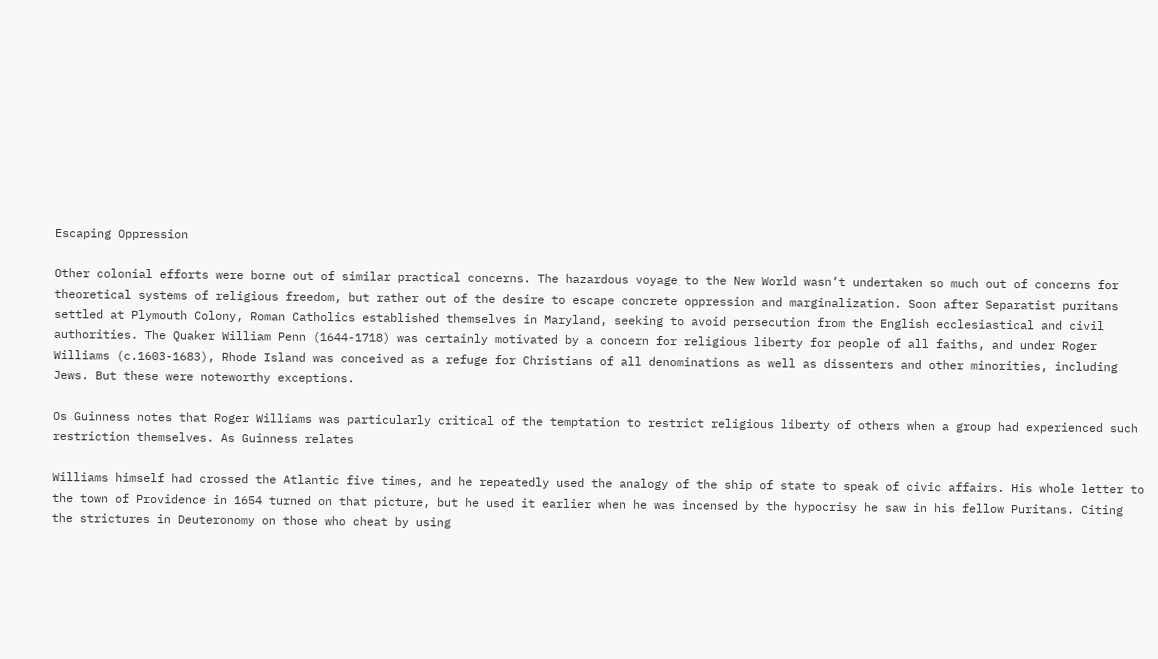Escaping Oppression

Other colonial efforts were borne out of similar practical concerns. The hazardous voyage to the New World wasn’t undertaken so much out of concerns for theoretical systems of religious freedom, but rather out of the desire to escape concrete oppression and marginalization. Soon after Separatist puritans settled at Plymouth Colony, Roman Catholics established themselves in Maryland, seeking to avoid persecution from the English ecclesiastical and civil authorities. The Quaker William Penn (1644-1718) was certainly motivated by a concern for religious liberty for people of all faiths, and under Roger Williams (c.1603-1683), Rhode Island was conceived as a refuge for Christians of all denominations as well as dissenters and other minorities, including Jews. But these were noteworthy exceptions.

Os Guinness notes that Roger Williams was particularly critical of the temptation to restrict religious liberty of others when a group had experienced such restriction themselves. As Guinness relates

Williams himself had crossed the Atlantic five times, and he repeatedly used the analogy of the ship of state to speak of civic affairs. His whole letter to the town of Providence in 1654 turned on that picture, but he used it earlier when he was incensed by the hypocrisy he saw in his fellow Puritans. Citing the strictures in Deuteronomy on those who cheat by using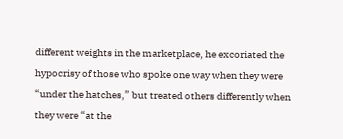different weights in the marketplace, he excoriated the hypocrisy of those who spoke one way when they were “under the hatches,” but treated others differently when they were “at the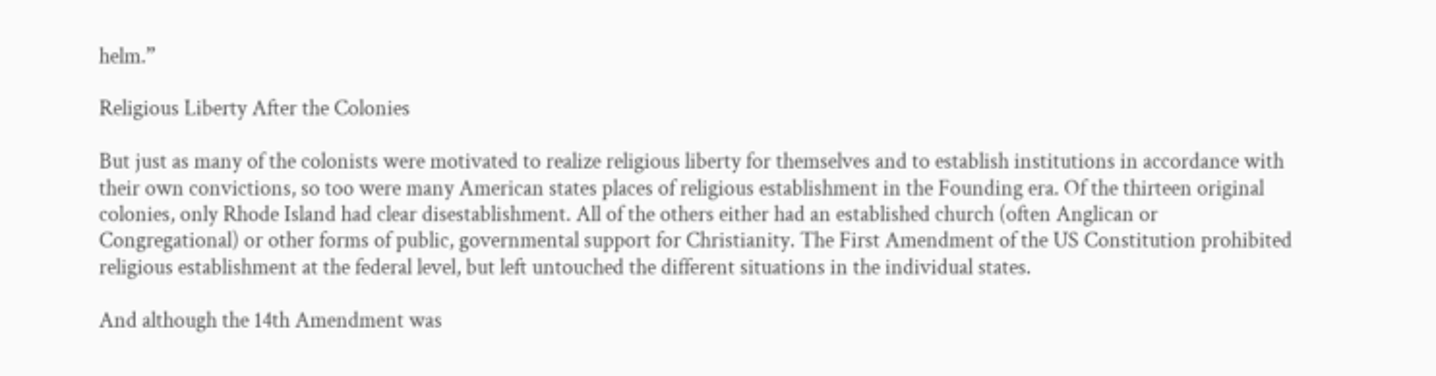helm.”

Religious Liberty After the Colonies

But just as many of the colonists were motivated to realize religious liberty for themselves and to establish institutions in accordance with their own convictions, so too were many American states places of religious establishment in the Founding era. Of the thirteen original colonies, only Rhode Island had clear disestablishment. All of the others either had an established church (often Anglican or Congregational) or other forms of public, governmental support for Christianity. The First Amendment of the US Constitution prohibited religious establishment at the federal level, but left untouched the different situations in the individual states.

And although the 14th Amendment was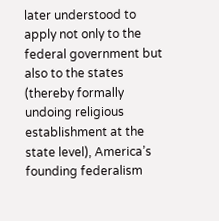later understood to apply not only to the federal government but also to the states (thereby formally undoing religious establishment at the state level), America’s founding federalism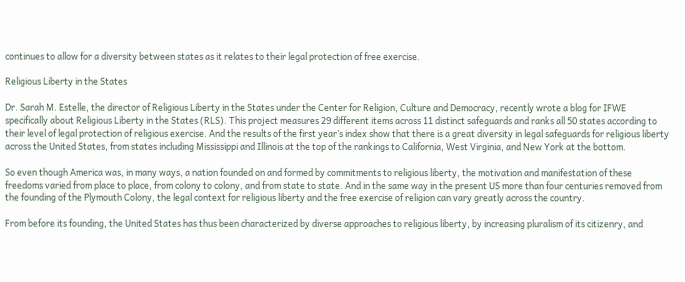continues to allow for a diversity between states as it relates to their legal protection of free exercise.

Religious Liberty in the States

Dr. Sarah M. Estelle, the director of Religious Liberty in the States under the Center for Religion, Culture and Democracy, recently wrote a blog for IFWE specifically about Religious Liberty in the States (RLS). This project measures 29 different items across 11 distinct safeguards and ranks all 50 states according to their level of legal protection of religious exercise. And the results of the first year’s index show that there is a great diversity in legal safeguards for religious liberty across the United States, from states including Mississippi and Illinois at the top of the rankings to California, West Virginia, and New York at the bottom.

So even though America was, in many ways, a nation founded on and formed by commitments to religious liberty, the motivation and manifestation of these freedoms varied from place to place, from colony to colony, and from state to state. And in the same way in the present US more than four centuries removed from the founding of the Plymouth Colony, the legal context for religious liberty and the free exercise of religion can vary greatly across the country.

From before its founding, the United States has thus been characterized by diverse approaches to religious liberty, by increasing pluralism of its citizenry, and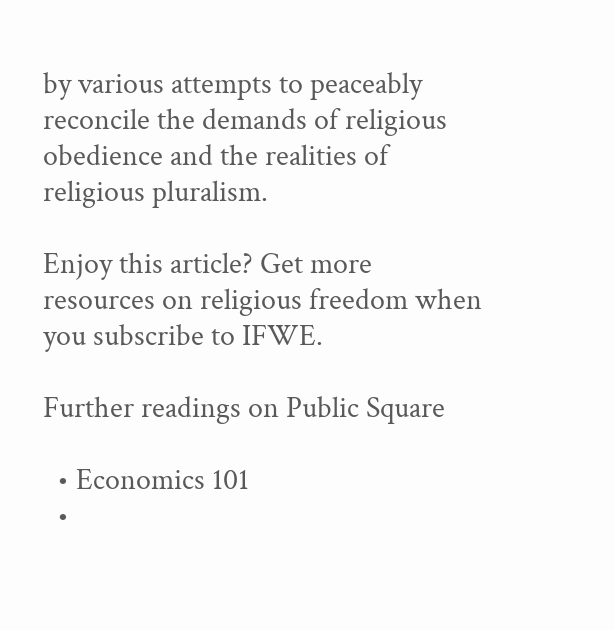by various attempts to peaceably reconcile the demands of religious obedience and the realities of religious pluralism.

Enjoy this article? Get more resources on religious freedom when you subscribe to IFWE.

Further readings on Public Square

  • Economics 101
  •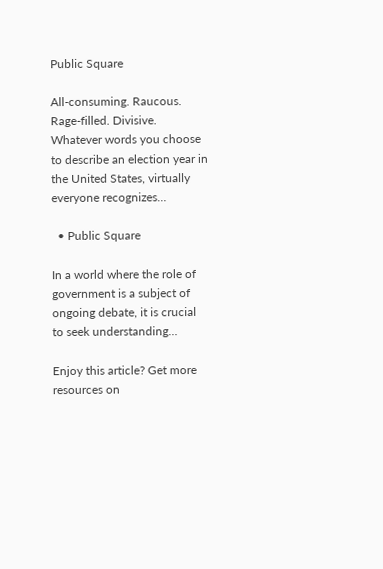Public Square

All-consuming. Raucous. Rage-filled. Divisive. Whatever words you choose to describe an election year in the United States, virtually everyone recognizes…

  • Public Square

In a world where the role of government is a subject of ongoing debate, it is crucial to seek understanding…

Enjoy this article? Get more resources on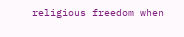religious freedom when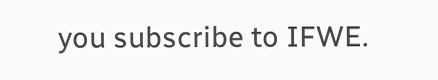you subscribe to IFWE.